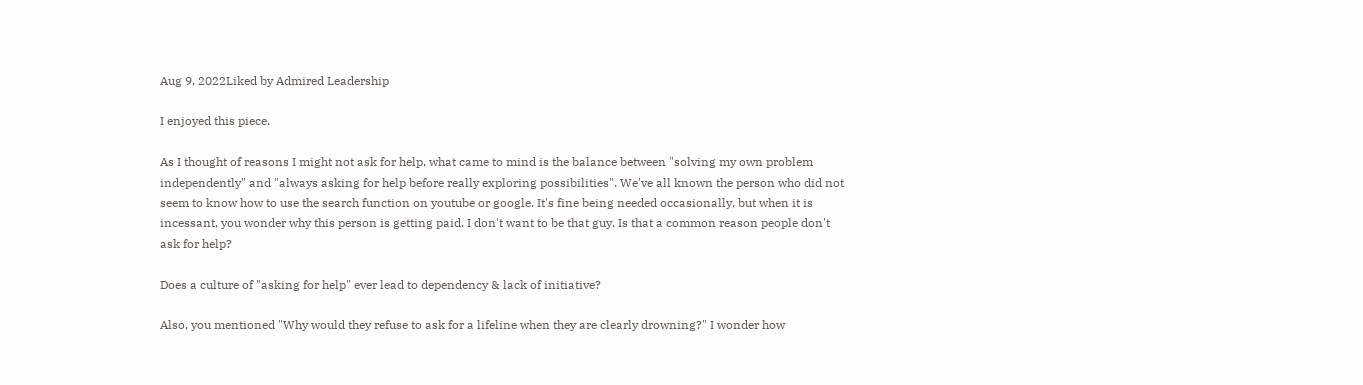Aug 9, 2022Liked by Admired Leadership

I enjoyed this piece.

As I thought of reasons I might not ask for help, what came to mind is the balance between "solving my own problem independently" and "always asking for help before really exploring possibilities". We've all known the person who did not seem to know how to use the search function on youtube or google. It's fine being needed occasionally, but when it is incessant, you wonder why this person is getting paid. I don't want to be that guy. Is that a common reason people don't ask for help?

Does a culture of "asking for help" ever lead to dependency & lack of initiative?

Also, you mentioned "Why would they refuse to ask for a lifeline when they are clearly drowning?" I wonder how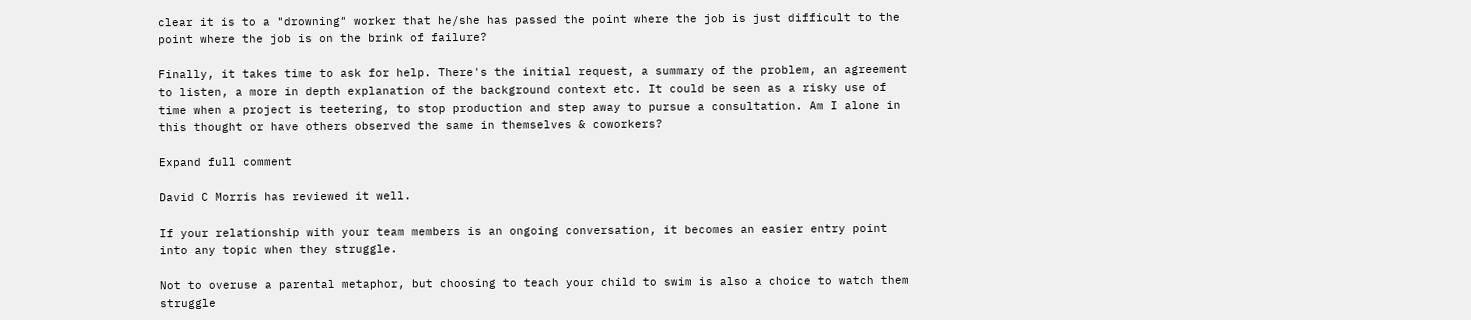clear it is to a "drowning" worker that he/she has passed the point where the job is just difficult to the point where the job is on the brink of failure?

Finally, it takes time to ask for help. There's the initial request, a summary of the problem, an agreement to listen, a more in depth explanation of the background context etc. It could be seen as a risky use of time when a project is teetering, to stop production and step away to pursue a consultation. Am I alone in this thought or have others observed the same in themselves & coworkers?

Expand full comment

David C Morris has reviewed it well.

If your relationship with your team members is an ongoing conversation, it becomes an easier entry point into any topic when they struggle.

Not to overuse a parental metaphor, but choosing to teach your child to swim is also a choice to watch them struggle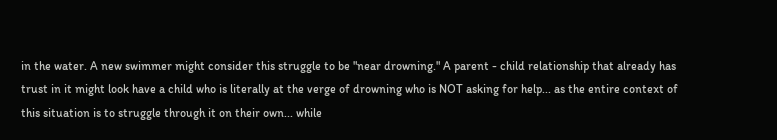in the water. A new swimmer might consider this struggle to be "near drowning." A parent - child relationship that already has trust in it might look have a child who is literally at the verge of drowning who is NOT asking for help... as the entire context of this situation is to struggle through it on their own... while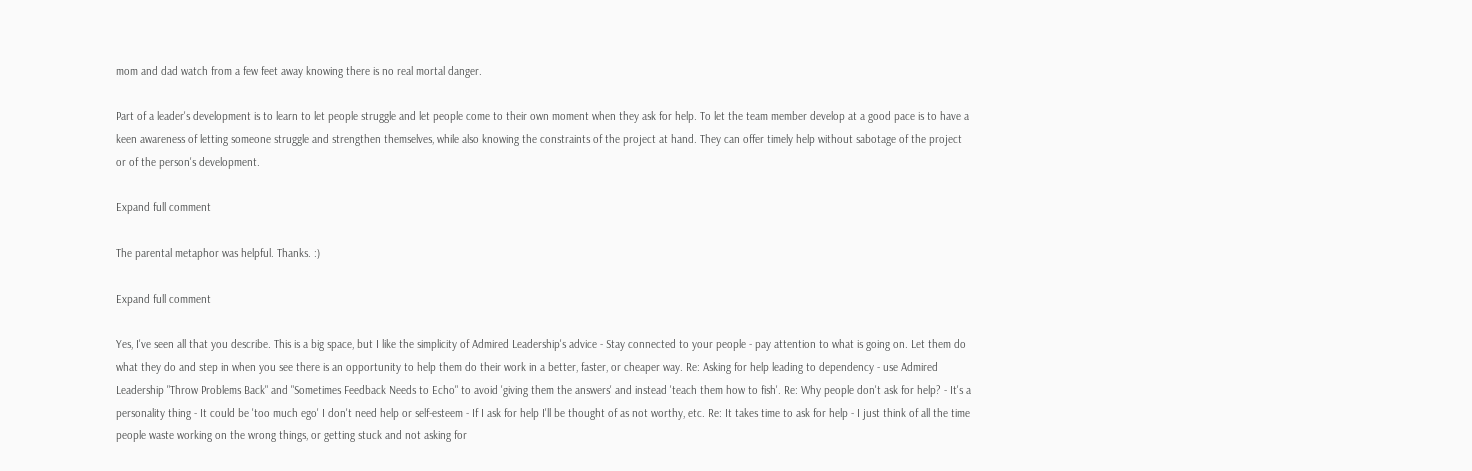mom and dad watch from a few feet away knowing there is no real mortal danger.

Part of a leader's development is to learn to let people struggle and let people come to their own moment when they ask for help. To let the team member develop at a good pace is to have a keen awareness of letting someone struggle and strengthen themselves, while also knowing the constraints of the project at hand. They can offer timely help without sabotage of the project or of the person's development.

Expand full comment

The parental metaphor was helpful. Thanks. :)

Expand full comment

Yes, I've seen all that you describe. This is a big space, but I like the simplicity of Admired Leadership's advice - Stay connected to your people - pay attention to what is going on. Let them do what they do and step in when you see there is an opportunity to help them do their work in a better, faster, or cheaper way. Re: Asking for help leading to dependency - use Admired Leadership "Throw Problems Back" and "Sometimes Feedback Needs to Echo" to avoid 'giving them the answers' and instead 'teach them how to fish'. Re: Why people don't ask for help? - It's a personality thing - It could be 'too much ego' I don't need help or self-esteem - If I ask for help I'll be thought of as not worthy, etc. Re: It takes time to ask for help - I just think of all the time people waste working on the wrong things, or getting stuck and not asking for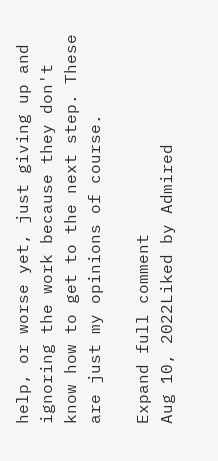help, or worse yet, just giving up and ignoring the work because they don't know how to get to the next step. These are just my opinions of course.

Expand full comment
Aug 10, 2022Liked by Admired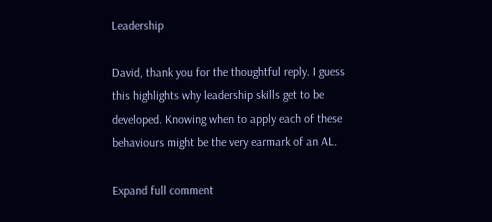Leadership

David, thank you for the thoughtful reply. I guess this highlights why leadership skills get to be developed. Knowing when to apply each of these behaviours might be the very earmark of an AL.

Expand full comment